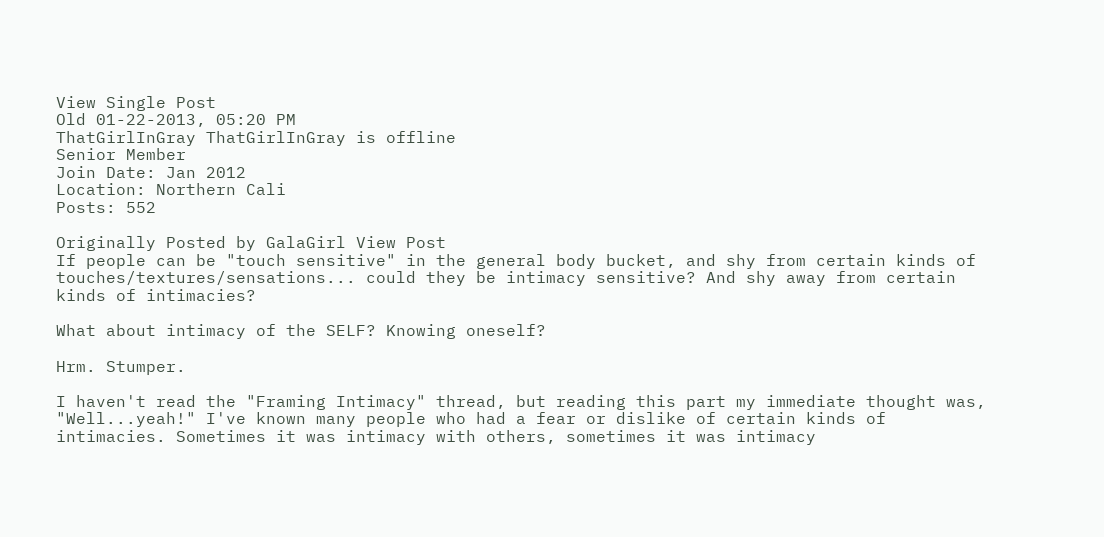View Single Post
Old 01-22-2013, 05:20 PM
ThatGirlInGray ThatGirlInGray is offline
Senior Member
Join Date: Jan 2012
Location: Northern Cali
Posts: 552

Originally Posted by GalaGirl View Post
If people can be "touch sensitive" in the general body bucket, and shy from certain kinds of touches/textures/sensations... could they be intimacy sensitive? And shy away from certain kinds of intimacies?

What about intimacy of the SELF? Knowing oneself?

Hrm. Stumper.

I haven't read the "Framing Intimacy" thread, but reading this part my immediate thought was, "Well...yeah!" I've known many people who had a fear or dislike of certain kinds of intimacies. Sometimes it was intimacy with others, sometimes it was intimacy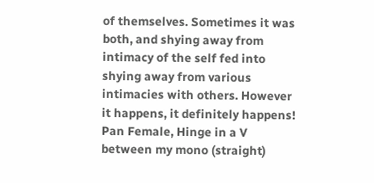of themselves. Sometimes it was both, and shying away from intimacy of the self fed into shying away from various intimacies with others. However it happens, it definitely happens!
Pan Female, Hinge in a V between my mono (straight)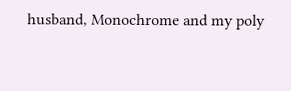husband, Monochrome and my poly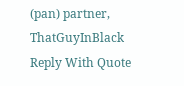(pan) partner, ThatGuyInBlack
Reply With Quote